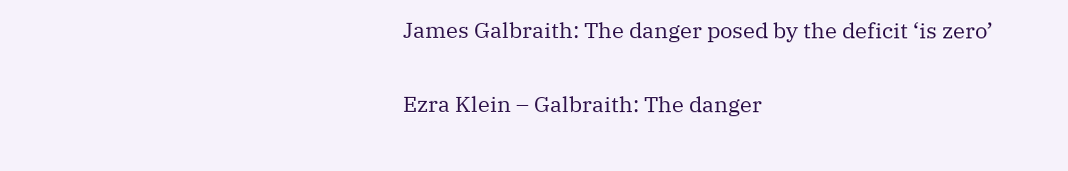James Galbraith: The danger posed by the deficit ‘is zero’

Ezra Klein – Galbraith: The danger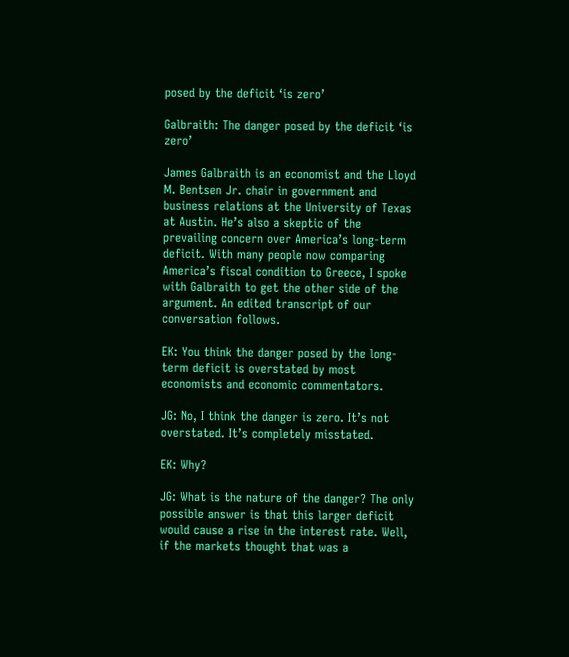posed by the deficit ‘is zero’

Galbraith: The danger posed by the deficit ‘is zero’

James Galbraith is an economist and the Lloyd M. Bentsen Jr. chair in government and business relations at the University of Texas at Austin. He’s also a skeptic of the prevailing concern over America’s long-term deficit. With many people now comparing America’s fiscal condition to Greece, I spoke with Galbraith to get the other side of the argument. An edited transcript of our conversation follows.

EK: You think the danger posed by the long-term deficit is overstated by most economists and economic commentators.

JG: No, I think the danger is zero. It’s not overstated. It’s completely misstated.

EK: Why?

JG: What is the nature of the danger? The only possible answer is that this larger deficit would cause a rise in the interest rate. Well, if the markets thought that was a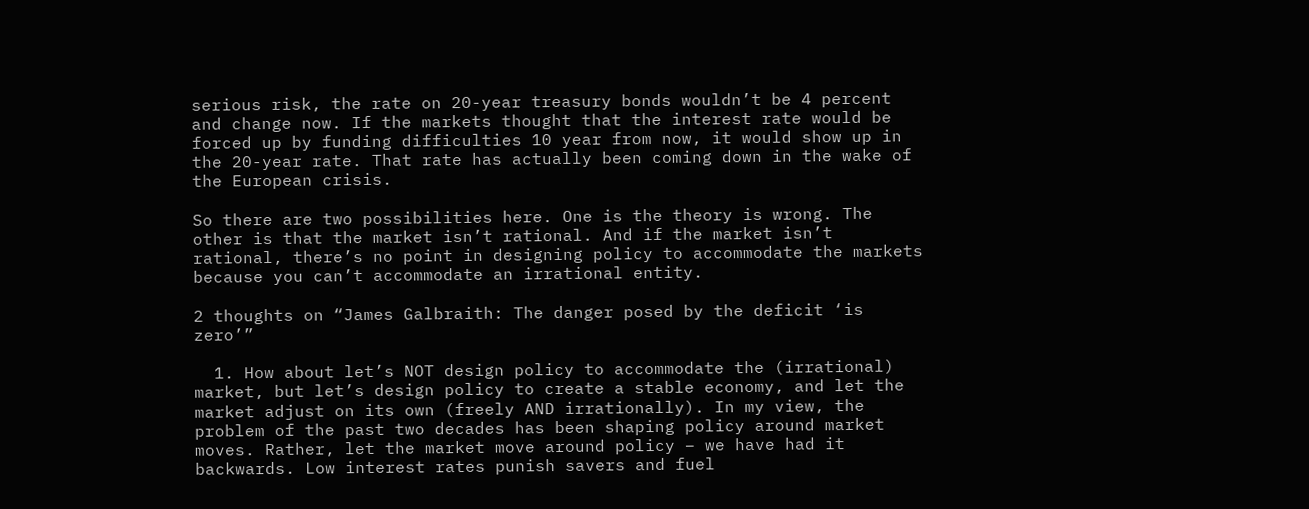serious risk, the rate on 20-year treasury bonds wouldn’t be 4 percent and change now. If the markets thought that the interest rate would be forced up by funding difficulties 10 year from now, it would show up in the 20-year rate. That rate has actually been coming down in the wake of the European crisis.

So there are two possibilities here. One is the theory is wrong. The other is that the market isn’t rational. And if the market isn’t rational, there’s no point in designing policy to accommodate the markets because you can’t accommodate an irrational entity.

2 thoughts on “James Galbraith: The danger posed by the deficit ‘is zero’”

  1. How about let’s NOT design policy to accommodate the (irrational) market, but let’s design policy to create a stable economy, and let the market adjust on its own (freely AND irrationally). In my view, the problem of the past two decades has been shaping policy around market moves. Rather, let the market move around policy – we have had it backwards. Low interest rates punish savers and fuel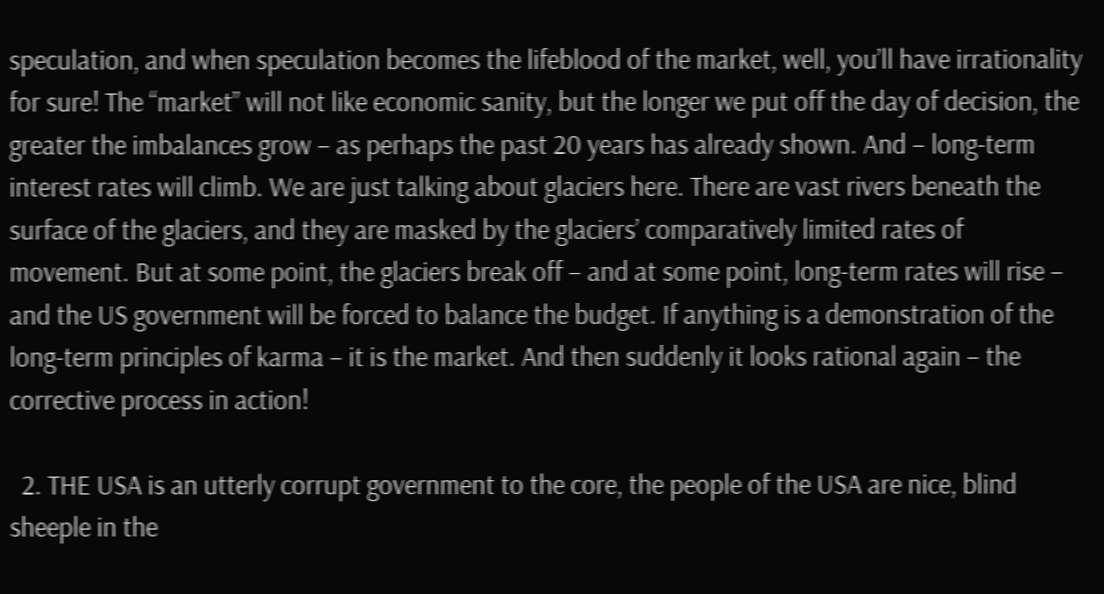speculation, and when speculation becomes the lifeblood of the market, well, you’ll have irrationality for sure! The “market” will not like economic sanity, but the longer we put off the day of decision, the greater the imbalances grow – as perhaps the past 20 years has already shown. And – long-term interest rates will climb. We are just talking about glaciers here. There are vast rivers beneath the surface of the glaciers, and they are masked by the glaciers’ comparatively limited rates of movement. But at some point, the glaciers break off – and at some point, long-term rates will rise – and the US government will be forced to balance the budget. If anything is a demonstration of the long-term principles of karma – it is the market. And then suddenly it looks rational again – the corrective process in action!

  2. THE USA is an utterly corrupt government to the core, the people of the USA are nice, blind sheeple in the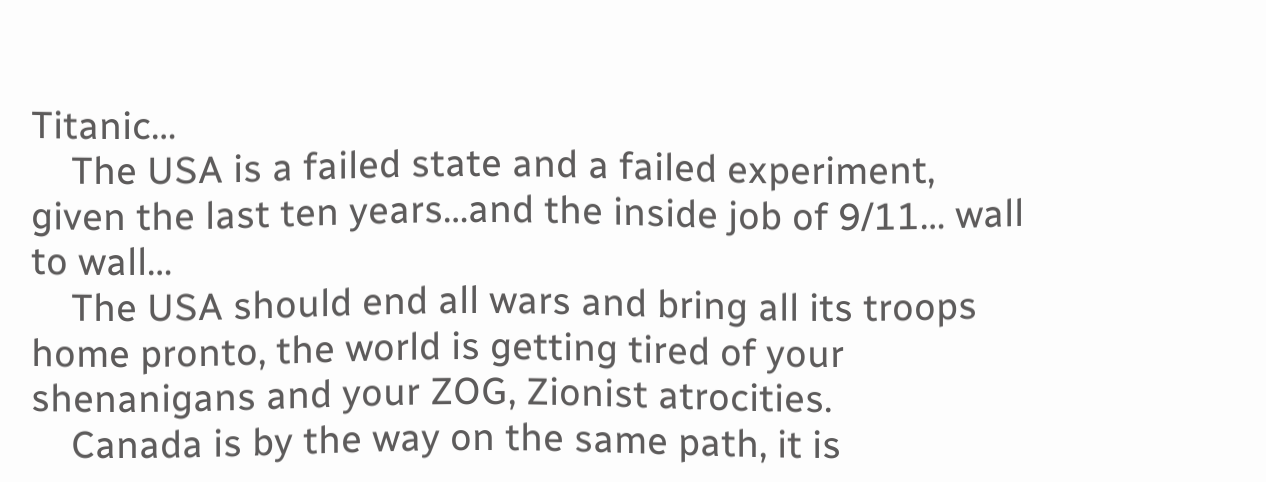Titanic…
    The USA is a failed state and a failed experiment, given the last ten years…and the inside job of 9/11… wall to wall…
    The USA should end all wars and bring all its troops home pronto, the world is getting tired of your shenanigans and your ZOG, Zionist atrocities.
    Canada is by the way on the same path, it is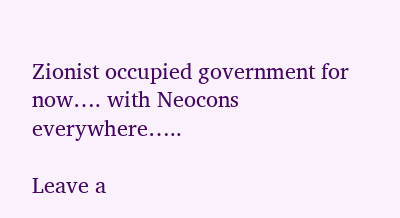Zionist occupied government for now…. with Neocons everywhere…..

Leave a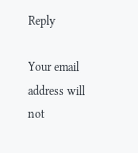Reply

Your email address will not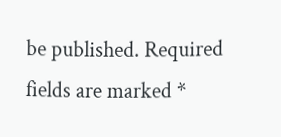be published. Required fields are marked *